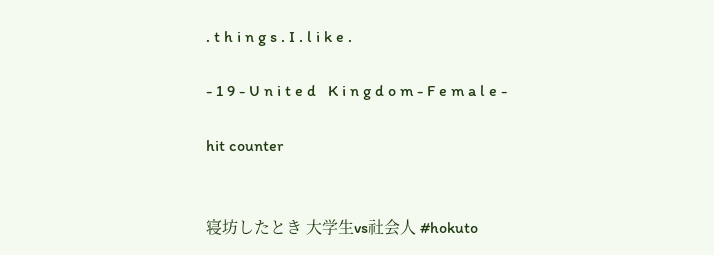. t h i n g s . I . l i k e .

- 1 9 - U n i t e d   K i n g d o m - F e m a l e -

hit counter


寝坊したとき 大学生vs社会人 #hokuto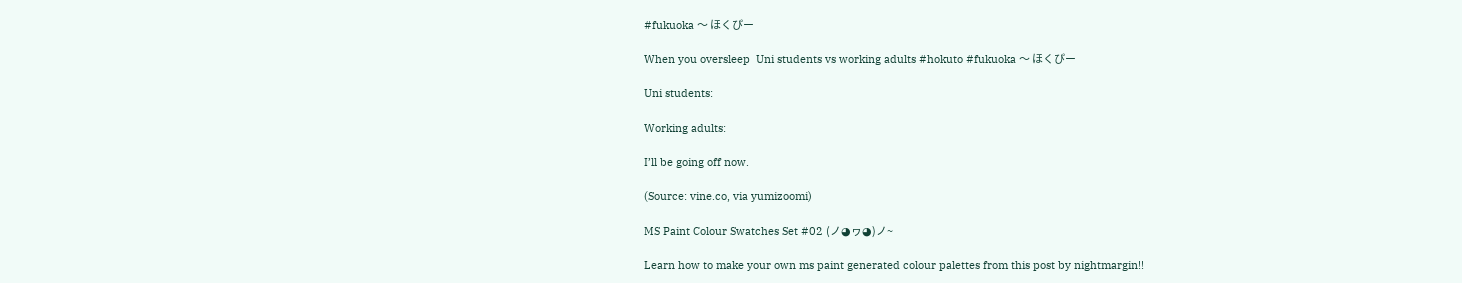#fukuoka 〜 ほくぴー

When you oversleep  Uni students vs working adults #hokuto #fukuoka 〜 ほくぴー

Uni students:

Working adults:

I’ll be going off now.

(Source: vine.co, via yumizoomi)

MS Paint Colour Swatches Set #02 (ノ◕ヮ◕)ノ~

Learn how to make your own ms paint generated colour palettes from this post by nightmargin!!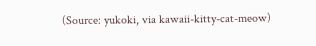(Source: yukoki, via kawaii-kitty-cat-meow)